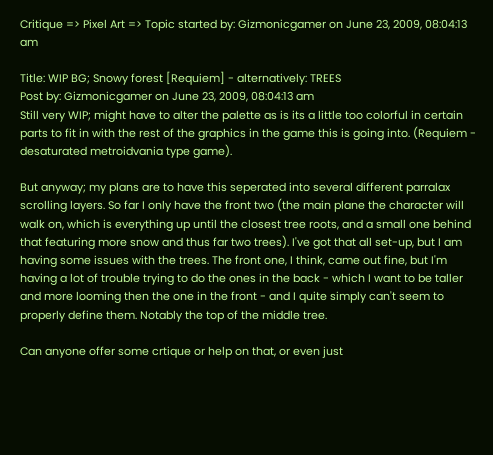Critique => Pixel Art => Topic started by: Gizmonicgamer on June 23, 2009, 08:04:13 am

Title: WIP BG; Snowy forest [Requiem] - alternatively: TREES
Post by: Gizmonicgamer on June 23, 2009, 08:04:13 am
Still very WIP; might have to alter the palette as is its a little too colorful in certain parts to fit in with the rest of the graphics in the game this is going into. (Requiem - desaturated metroidvania type game).

But anyway; my plans are to have this seperated into several different parralax scrolling layers. So far I only have the front two (the main plane the character will walk on, which is everything up until the closest tree roots, and a small one behind that featuring more snow and thus far two trees). I've got that all set-up, but I am having some issues with the trees. The front one, I think, came out fine, but I'm having a lot of trouble trying to do the ones in the back - which I want to be taller and more looming then the one in the front - and I quite simply can't seem to properly define them. Notably the top of the middle tree.

Can anyone offer some crtique or help on that, or even just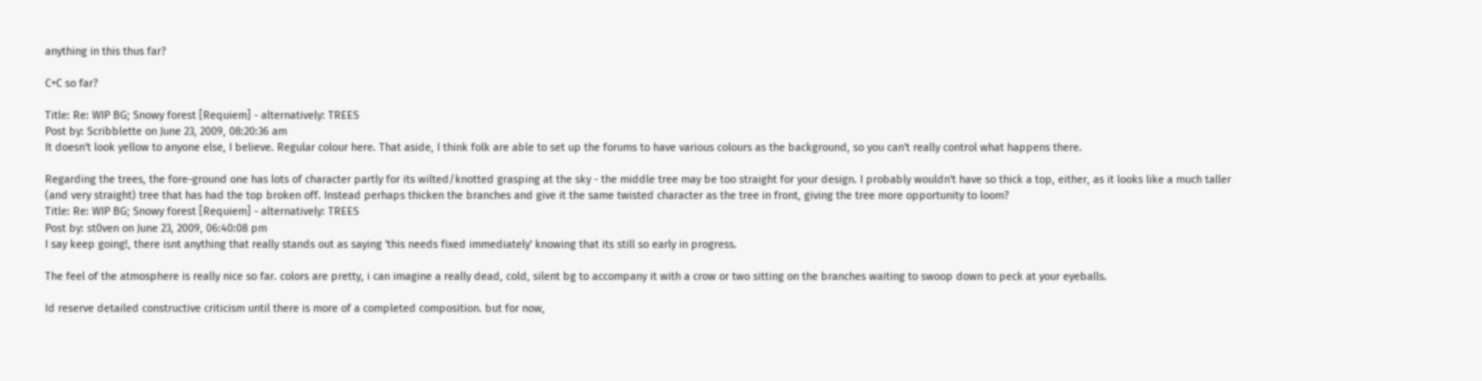anything in this thus far?

C+C so far?

Title: Re: WIP BG; Snowy forest [Requiem] - alternatively: TREES
Post by: Scribblette on June 23, 2009, 08:20:36 am
It doesn't look yellow to anyone else, I believe. Regular colour here. That aside, I think folk are able to set up the forums to have various colours as the background, so you can't really control what happens there.

Regarding the trees, the fore-ground one has lots of character partly for its wilted/knotted grasping at the sky - the middle tree may be too straight for your design. I probably wouldn't have so thick a top, either, as it looks like a much taller (and very straight) tree that has had the top broken off. Instead perhaps thicken the branches and give it the same twisted character as the tree in front, giving the tree more opportunity to loom?
Title: Re: WIP BG; Snowy forest [Requiem] - alternatively: TREES
Post by: st0ven on June 23, 2009, 06:40:08 pm
I say keep going!, there isnt anything that really stands out as saying 'this needs fixed immediately' knowing that its still so early in progress.

The feel of the atmosphere is really nice so far. colors are pretty, i can imagine a really dead, cold, silent bg to accompany it with a crow or two sitting on the branches waiting to swoop down to peck at your eyeballs.

Id reserve detailed constructive criticism until there is more of a completed composition. but for now,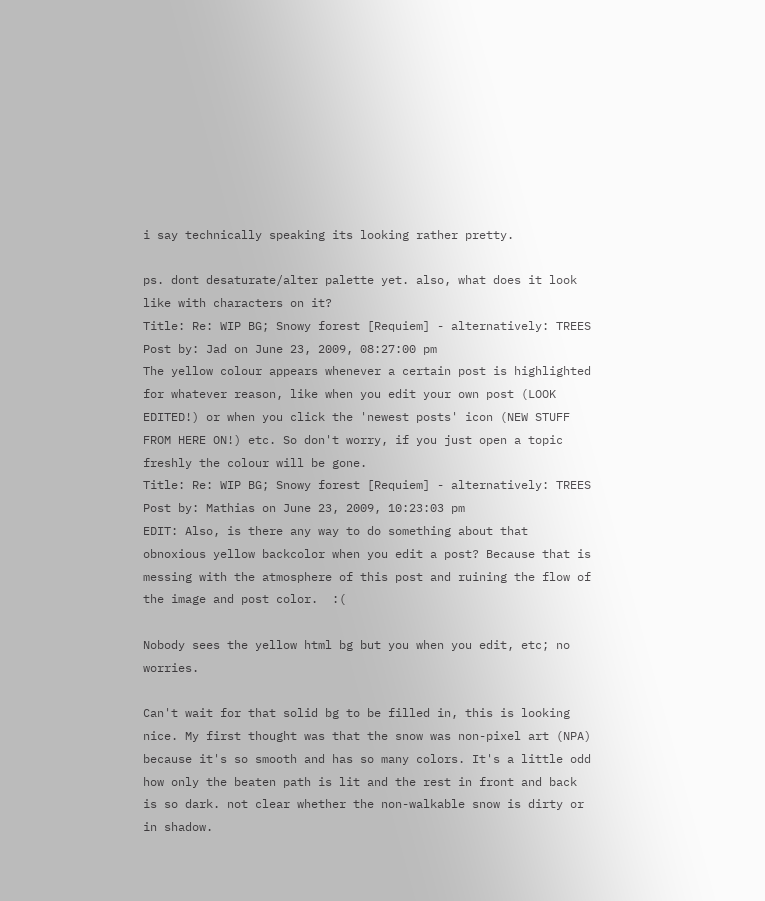i say technically speaking its looking rather pretty.

ps. dont desaturate/alter palette yet. also, what does it look like with characters on it?
Title: Re: WIP BG; Snowy forest [Requiem] - alternatively: TREES
Post by: Jad on June 23, 2009, 08:27:00 pm
The yellow colour appears whenever a certain post is highlighted for whatever reason, like when you edit your own post (LOOK EDITED!) or when you click the 'newest posts' icon (NEW STUFF FROM HERE ON!) etc. So don't worry, if you just open a topic freshly the colour will be gone.
Title: Re: WIP BG; Snowy forest [Requiem] - alternatively: TREES
Post by: Mathias on June 23, 2009, 10:23:03 pm
EDIT: Also, is there any way to do something about that obnoxious yellow backcolor when you edit a post? Because that is messing with the atmosphere of this post and ruining the flow of the image and post color.  :(

Nobody sees the yellow html bg but you when you edit, etc; no worries.

Can't wait for that solid bg to be filled in, this is looking nice. My first thought was that the snow was non-pixel art (NPA) because it's so smooth and has so many colors. It's a little odd how only the beaten path is lit and the rest in front and back is so dark. not clear whether the non-walkable snow is dirty or in shadow.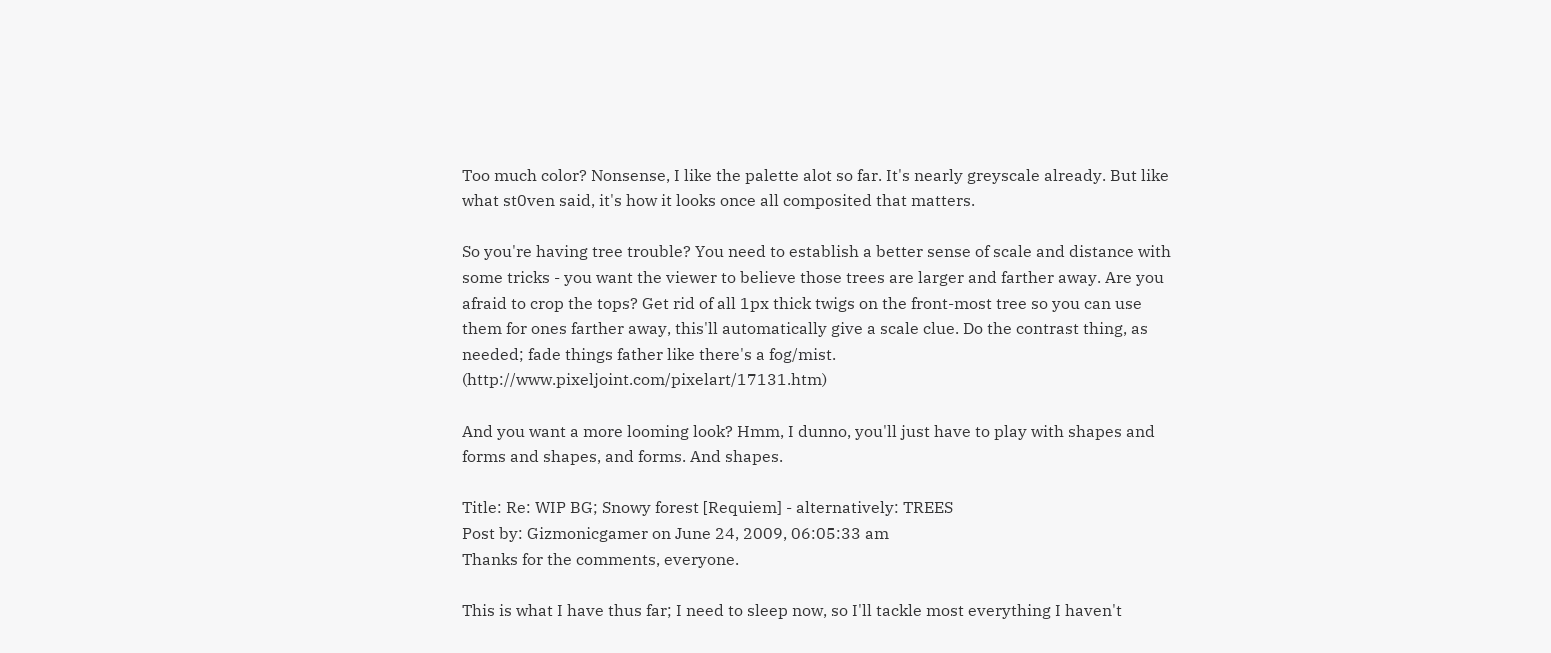Too much color? Nonsense, I like the palette alot so far. It's nearly greyscale already. But like what st0ven said, it's how it looks once all composited that matters.

So you're having tree trouble? You need to establish a better sense of scale and distance with some tricks - you want the viewer to believe those trees are larger and farther away. Are you afraid to crop the tops? Get rid of all 1px thick twigs on the front-most tree so you can use them for ones farther away, this'll automatically give a scale clue. Do the contrast thing, as needed; fade things father like there's a fog/mist. (http://www.pixeljoint.com/pixelart/17131.htm)

And you want a more looming look? Hmm, I dunno, you'll just have to play with shapes and forms and shapes, and forms. And shapes.

Title: Re: WIP BG; Snowy forest [Requiem] - alternatively: TREES
Post by: Gizmonicgamer on June 24, 2009, 06:05:33 am
Thanks for the comments, everyone.

This is what I have thus far; I need to sleep now, so I'll tackle most everything I haven't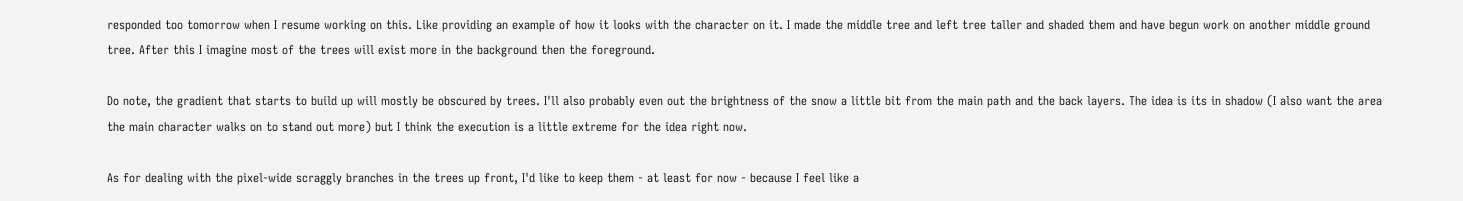responded too tomorrow when I resume working on this. Like providing an example of how it looks with the character on it. I made the middle tree and left tree taller and shaded them and have begun work on another middle ground tree. After this I imagine most of the trees will exist more in the background then the foreground.

Do note, the gradient that starts to build up will mostly be obscured by trees. I'll also probably even out the brightness of the snow a little bit from the main path and the back layers. The idea is its in shadow (I also want the area the main character walks on to stand out more) but I think the execution is a little extreme for the idea right now.

As for dealing with the pixel-wide scraggly branches in the trees up front, I'd like to keep them - at least for now - because I feel like a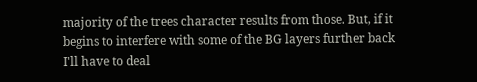majority of the trees character results from those. But, if it begins to interfere with some of the BG layers further back I'll have to deal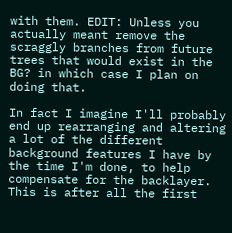with them. EDIT: Unless you actually meant remove the scraggly branches from future trees that would exist in the BG? in which case I plan on doing that.

In fact I imagine I'll probably end up rearranging and altering a lot of the different background features I have by the time I'm done, to help compensate for the backlayer. This is after all the first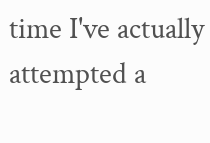time I've actually attempted a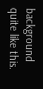background quite like this.